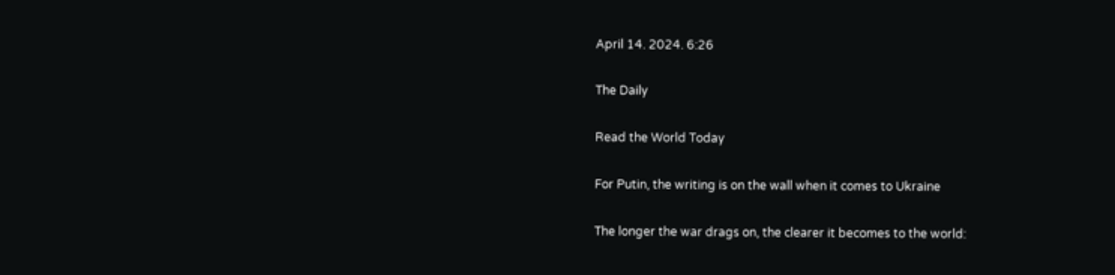April 14. 2024. 6:26

The Daily

Read the World Today

For Putin, the writing is on the wall when it comes to Ukraine

The longer the war drags on, the clearer it becomes to the world: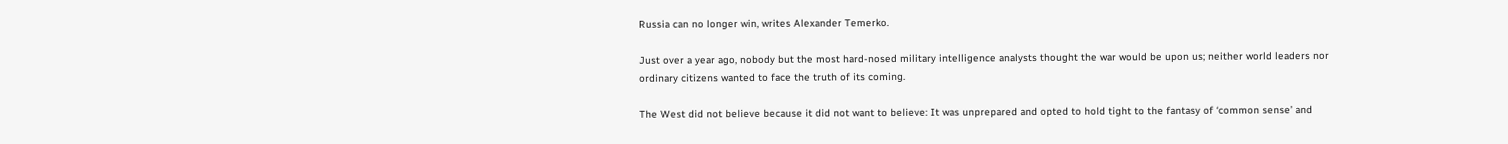Russia can no longer win, writes Alexander Temerko.

Just over a year ago, nobody but the most hard-nosed military intelligence analysts thought the war would be upon us; neither world leaders nor ordinary citizens wanted to face the truth of its coming.

The West did not believe because it did not want to believe: It was unprepared and opted to hold tight to the fantasy of ‘common sense’ and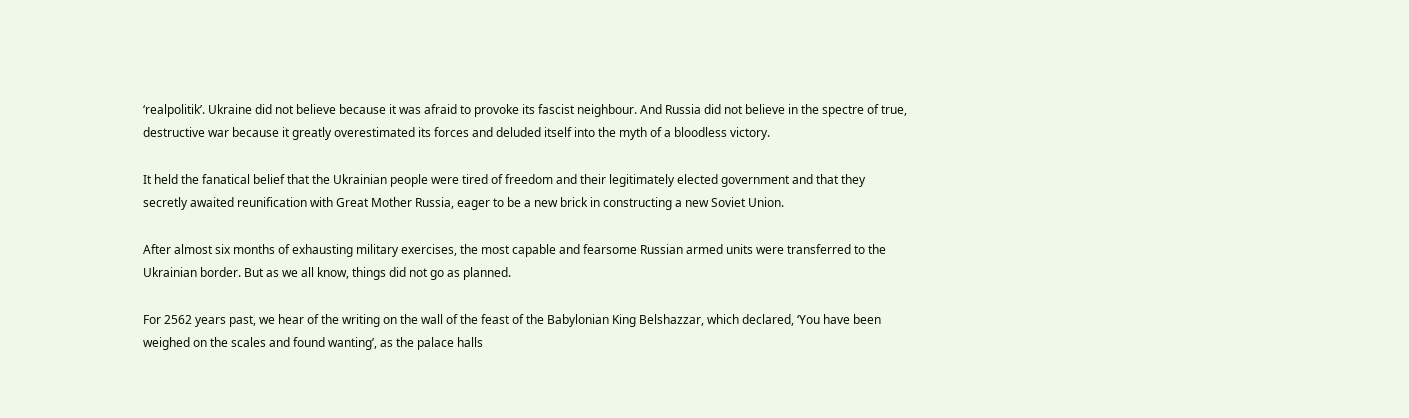‘realpolitik’. Ukraine did not believe because it was afraid to provoke its fascist neighbour. And Russia did not believe in the spectre of true, destructive war because it greatly overestimated its forces and deluded itself into the myth of a bloodless victory.

It held the fanatical belief that the Ukrainian people were tired of freedom and their legitimately elected government and that they secretly awaited reunification with Great Mother Russia, eager to be a new brick in constructing a new Soviet Union.

After almost six months of exhausting military exercises, the most capable and fearsome Russian armed units were transferred to the Ukrainian border. But as we all know, things did not go as planned.

For 2562 years past, we hear of the writing on the wall of the feast of the Babylonian King Belshazzar, which declared, ‘You have been weighed on the scales and found wanting’, as the palace halls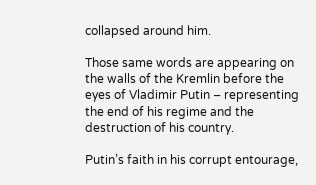collapsed around him.

Those same words are appearing on the walls of the Kremlin before the eyes of Vladimir Putin – representing the end of his regime and the destruction of his country.

Putin’s faith in his corrupt entourage,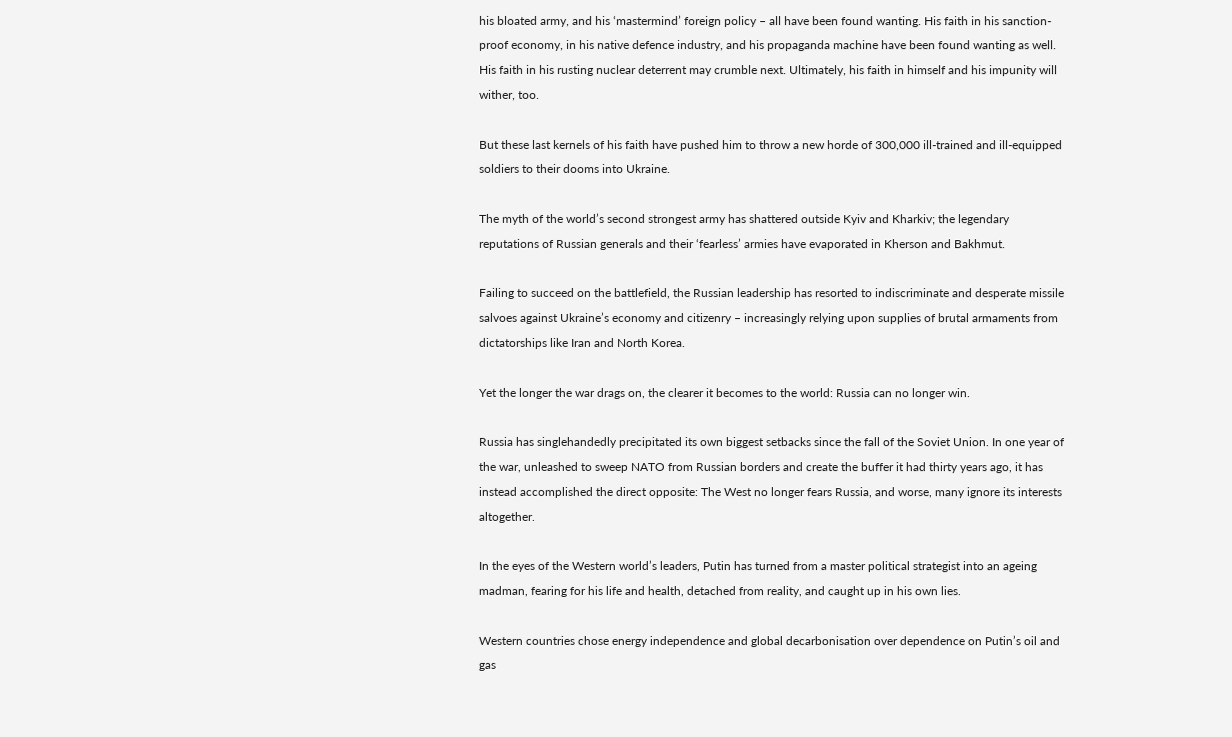his bloated army, and his ‘mastermind’ foreign policy – all have been found wanting. His faith in his sanction-proof economy, in his native defence industry, and his propaganda machine have been found wanting as well. His faith in his rusting nuclear deterrent may crumble next. Ultimately, his faith in himself and his impunity will wither, too.

But these last kernels of his faith have pushed him to throw a new horde of 300,000 ill-trained and ill-equipped soldiers to their dooms into Ukraine.

The myth of the world’s second strongest army has shattered outside Kyiv and Kharkiv; the legendary reputations of Russian generals and their ‘fearless’ armies have evaporated in Kherson and Bakhmut.

Failing to succeed on the battlefield, the Russian leadership has resorted to indiscriminate and desperate missile salvoes against Ukraine’s economy and citizenry – increasingly relying upon supplies of brutal armaments from dictatorships like Iran and North Korea.

Yet the longer the war drags on, the clearer it becomes to the world: Russia can no longer win.

Russia has singlehandedly precipitated its own biggest setbacks since the fall of the Soviet Union. In one year of the war, unleashed to sweep NATO from Russian borders and create the buffer it had thirty years ago, it has instead accomplished the direct opposite: The West no longer fears Russia, and worse, many ignore its interests altogether.

In the eyes of the Western world’s leaders, Putin has turned from a master political strategist into an ageing madman, fearing for his life and health, detached from reality, and caught up in his own lies.

Western countries chose energy independence and global decarbonisation over dependence on Putin’s oil and gas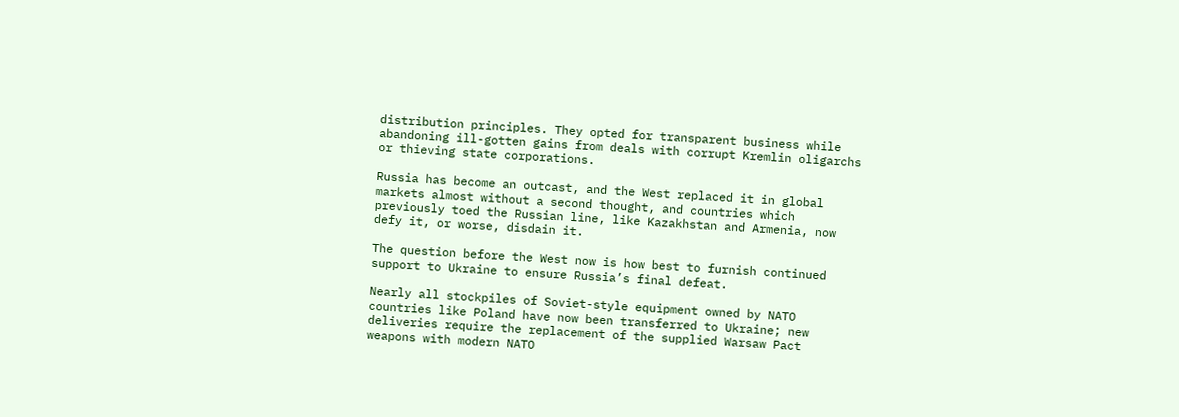distribution principles. They opted for transparent business while abandoning ill-gotten gains from deals with corrupt Kremlin oligarchs or thieving state corporations.

Russia has become an outcast, and the West replaced it in global markets almost without a second thought, and countries which previously toed the Russian line, like Kazakhstan and Armenia, now defy it, or worse, disdain it.

The question before the West now is how best to furnish continued support to Ukraine to ensure Russia’s final defeat.

Nearly all stockpiles of Soviet-style equipment owned by NATO countries like Poland have now been transferred to Ukraine; new deliveries require the replacement of the supplied Warsaw Pact weapons with modern NATO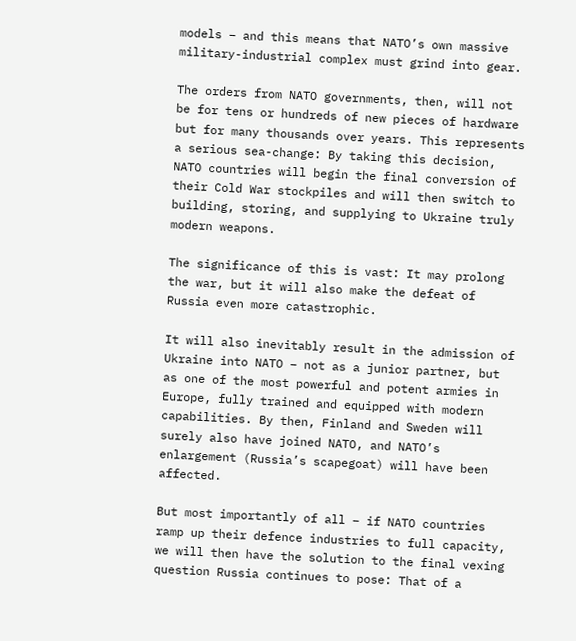models – and this means that NATO’s own massive military-industrial complex must grind into gear.

The orders from NATO governments, then, will not be for tens or hundreds of new pieces of hardware but for many thousands over years. This represents a serious sea-change: By taking this decision, NATO countries will begin the final conversion of their Cold War stockpiles and will then switch to building, storing, and supplying to Ukraine truly modern weapons.

The significance of this is vast: It may prolong the war, but it will also make the defeat of Russia even more catastrophic.

It will also inevitably result in the admission of Ukraine into NATO – not as a junior partner, but as one of the most powerful and potent armies in Europe, fully trained and equipped with modern capabilities. By then, Finland and Sweden will surely also have joined NATO, and NATO’s enlargement (Russia’s scapegoat) will have been affected.

But most importantly of all – if NATO countries ramp up their defence industries to full capacity, we will then have the solution to the final vexing question Russia continues to pose: That of a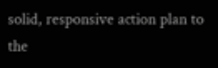solid, responsive action plan to the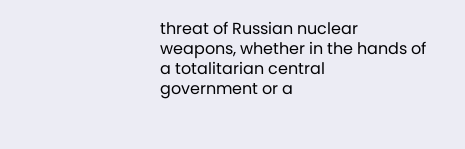threat of Russian nuclear weapons, whether in the hands of a totalitarian central government or a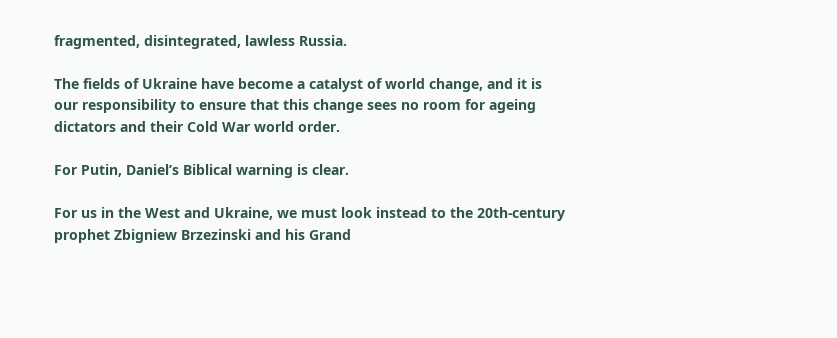fragmented, disintegrated, lawless Russia.

The fields of Ukraine have become a catalyst of world change, and it is our responsibility to ensure that this change sees no room for ageing dictators and their Cold War world order.

For Putin, Daniel’s Biblical warning is clear.

For us in the West and Ukraine, we must look instead to the 20th-century prophet Zbigniew Brzezinski and his Grand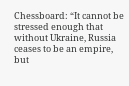Chessboard: “It cannot be stressed enough that without Ukraine, Russia ceases to be an empire, but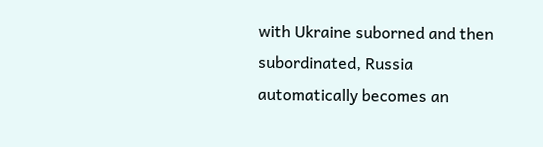with Ukraine suborned and then subordinated, Russia automatically becomes an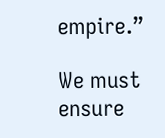empire.”

We must ensure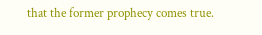that the former prophecy comes true.